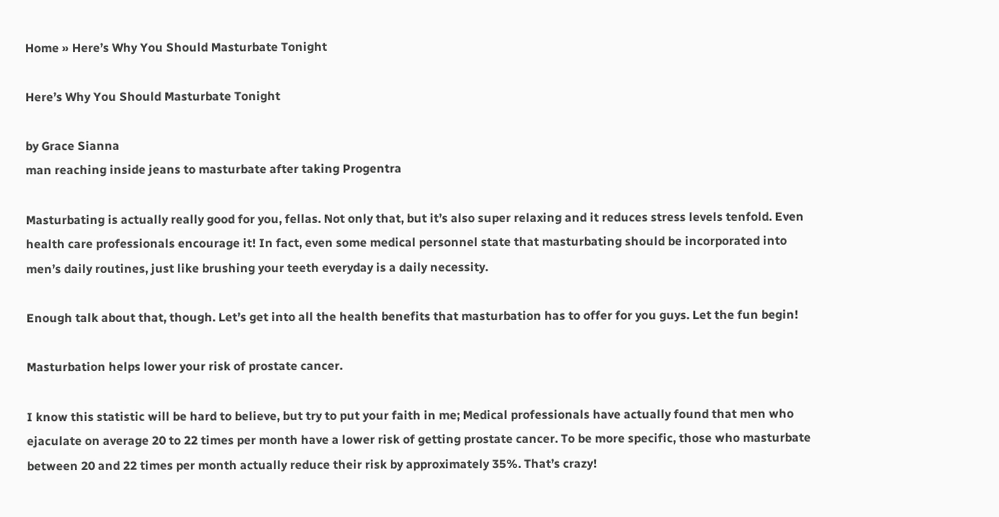Home » Here’s Why You Should Masturbate Tonight

Here’s Why You Should Masturbate Tonight

by Grace Sianna
man reaching inside jeans to masturbate after taking Progentra

Masturbating is actually really good for you, fellas. Not only that, but it’s also super relaxing and it reduces stress levels tenfold. Even health care professionals encourage it! In fact, even some medical personnel state that masturbating should be incorporated into men’s daily routines, just like brushing your teeth everyday is a daily necessity.

Enough talk about that, though. Let’s get into all the health benefits that masturbation has to offer for you guys. Let the fun begin!

Masturbation helps lower your risk of prostate cancer.

I know this statistic will be hard to believe, but try to put your faith in me; Medical professionals have actually found that men who ejaculate on average 20 to 22 times per month have a lower risk of getting prostate cancer. To be more specific, those who masturbate between 20 and 22 times per month actually reduce their risk by approximately 35%. That’s crazy!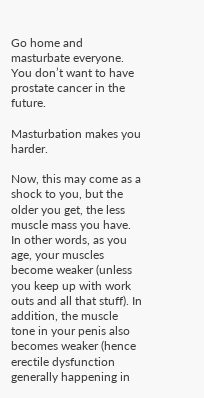Go home and masturbate everyone. You don’t want to have prostate cancer in the future.

Masturbation makes you harder.

Now, this may come as a shock to you, but the older you get, the less muscle mass you have. In other words, as you age, your muscles become weaker (unless you keep up with work outs and all that stuff). In addition, the muscle tone in your penis also becomes weaker (hence erectile dysfunction generally happening in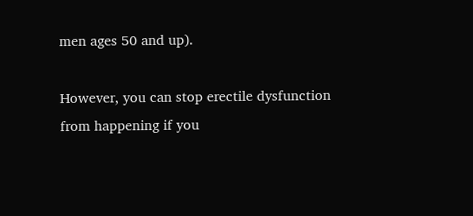men ages 50 and up).

However, you can stop erectile dysfunction from happening if you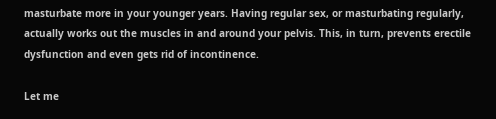masturbate more in your younger years. Having regular sex, or masturbating regularly, actually works out the muscles in and around your pelvis. This, in turn, prevents erectile dysfunction and even gets rid of incontinence.

Let me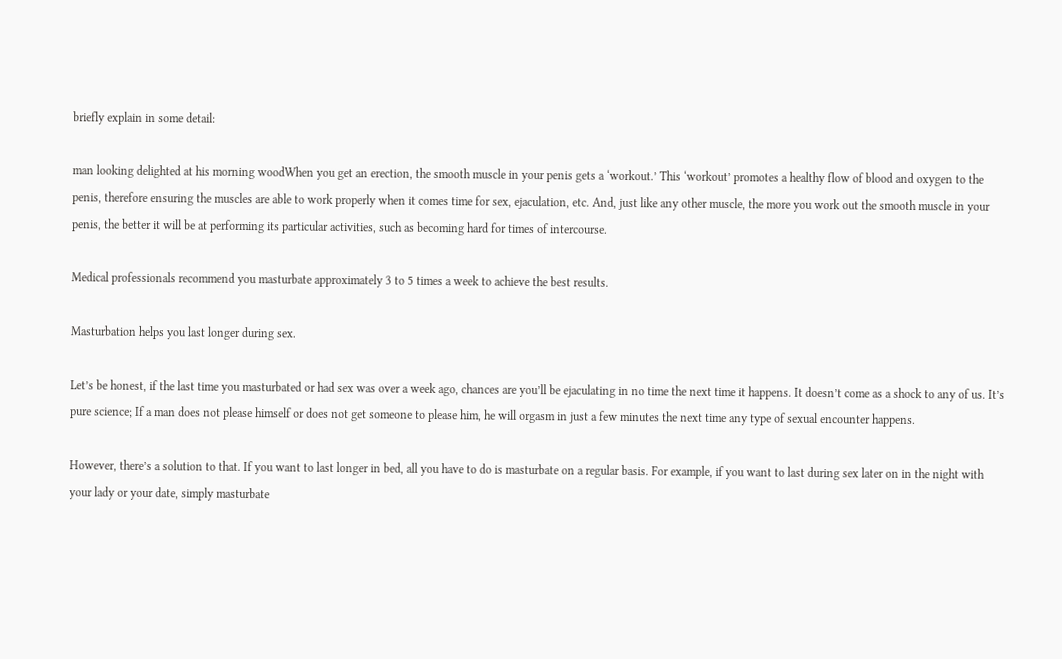briefly explain in some detail:

man looking delighted at his morning woodWhen you get an erection, the smooth muscle in your penis gets a ‘workout.’ This ‘workout’ promotes a healthy flow of blood and oxygen to the penis, therefore ensuring the muscles are able to work properly when it comes time for sex, ejaculation, etc. And, just like any other muscle, the more you work out the smooth muscle in your penis, the better it will be at performing its particular activities, such as becoming hard for times of intercourse.

Medical professionals recommend you masturbate approximately 3 to 5 times a week to achieve the best results.

Masturbation helps you last longer during sex.

Let’s be honest, if the last time you masturbated or had sex was over a week ago, chances are you’ll be ejaculating in no time the next time it happens. It doesn’t come as a shock to any of us. It’s pure science; If a man does not please himself or does not get someone to please him, he will orgasm in just a few minutes the next time any type of sexual encounter happens.

However, there’s a solution to that. If you want to last longer in bed, all you have to do is masturbate on a regular basis. For example, if you want to last during sex later on in the night with your lady or your date, simply masturbate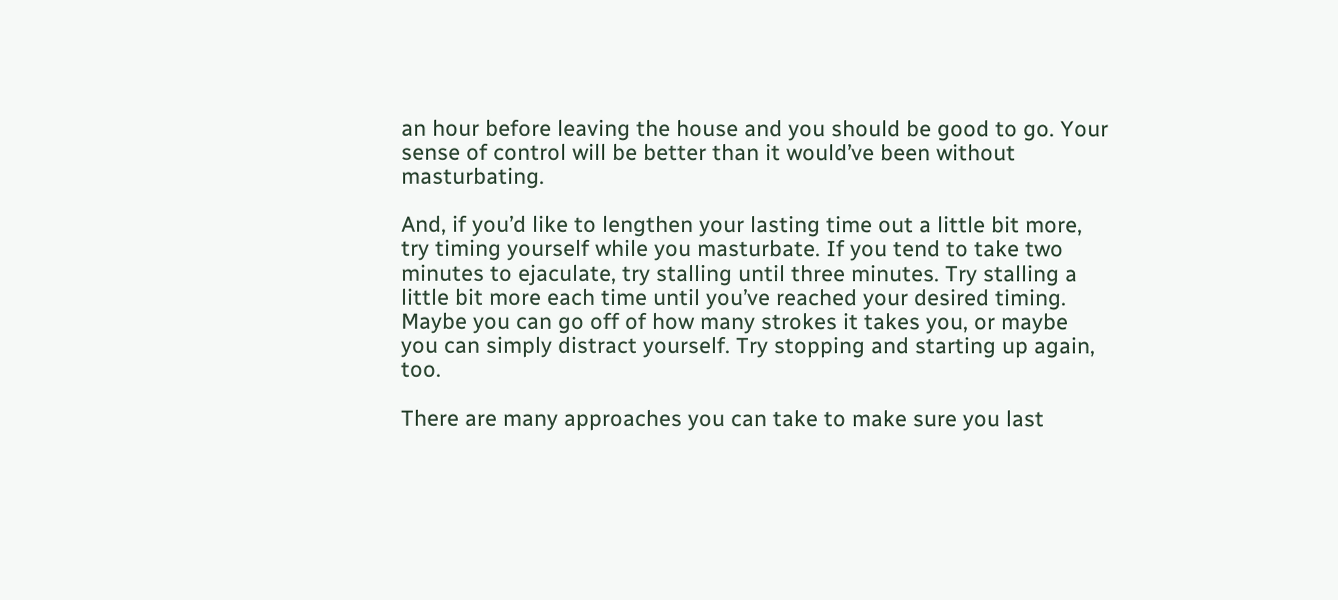an hour before leaving the house and you should be good to go. Your sense of control will be better than it would’ve been without masturbating.

And, if you’d like to lengthen your lasting time out a little bit more, try timing yourself while you masturbate. If you tend to take two minutes to ejaculate, try stalling until three minutes. Try stalling a little bit more each time until you’ve reached your desired timing. Maybe you can go off of how many strokes it takes you, or maybe you can simply distract yourself. Try stopping and starting up again, too.

There are many approaches you can take to make sure you last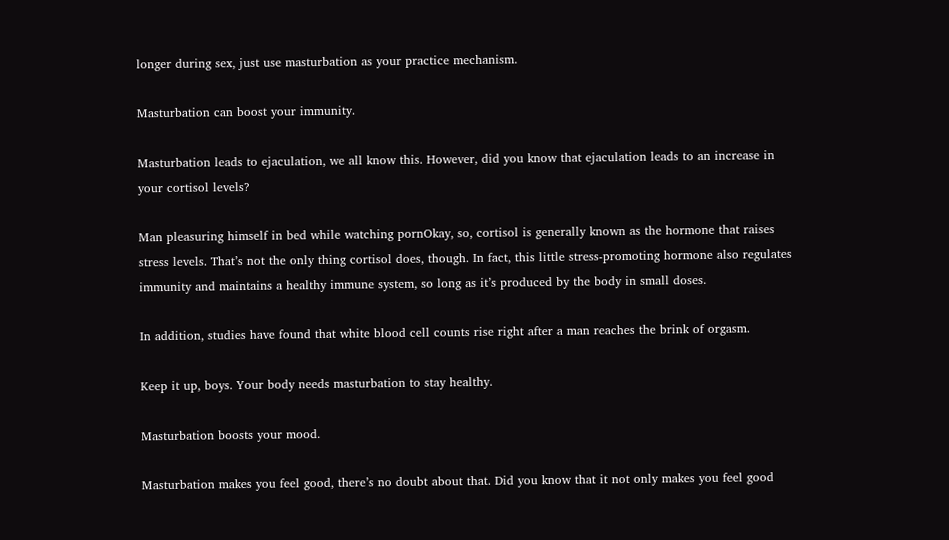longer during sex, just use masturbation as your practice mechanism.

Masturbation can boost your immunity.

Masturbation leads to ejaculation, we all know this. However, did you know that ejaculation leads to an increase in your cortisol levels?

Man pleasuring himself in bed while watching pornOkay, so, cortisol is generally known as the hormone that raises stress levels. That’s not the only thing cortisol does, though. In fact, this little stress-promoting hormone also regulates immunity and maintains a healthy immune system, so long as it’s produced by the body in small doses.

In addition, studies have found that white blood cell counts rise right after a man reaches the brink of orgasm.

Keep it up, boys. Your body needs masturbation to stay healthy.

Masturbation boosts your mood.

Masturbation makes you feel good, there’s no doubt about that. Did you know that it not only makes you feel good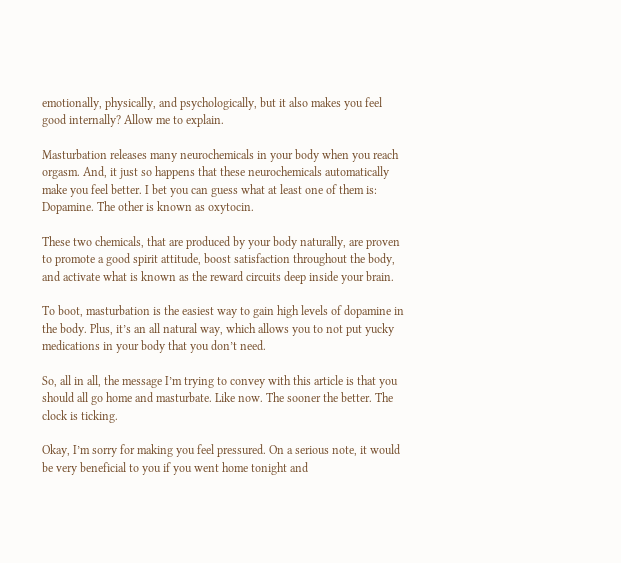emotionally, physically, and psychologically, but it also makes you feel good internally? Allow me to explain.

Masturbation releases many neurochemicals in your body when you reach orgasm. And, it just so happens that these neurochemicals automatically make you feel better. I bet you can guess what at least one of them is: Dopamine. The other is known as oxytocin.

These two chemicals, that are produced by your body naturally, are proven to promote a good spirit attitude, boost satisfaction throughout the body, and activate what is known as the reward circuits deep inside your brain.

To boot, masturbation is the easiest way to gain high levels of dopamine in the body. Plus, it’s an all natural way, which allows you to not put yucky medications in your body that you don’t need.

So, all in all, the message I’m trying to convey with this article is that you should all go home and masturbate. Like now. The sooner the better. The clock is ticking.

Okay, I’m sorry for making you feel pressured. On a serious note, it would be very beneficial to you if you went home tonight and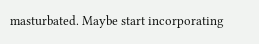masturbated. Maybe start incorporating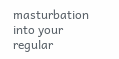masturbation into your regular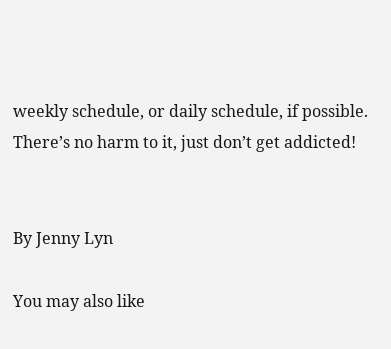weekly schedule, or daily schedule, if possible. There’s no harm to it, just don’t get addicted!


By Jenny Lyn

You may also like